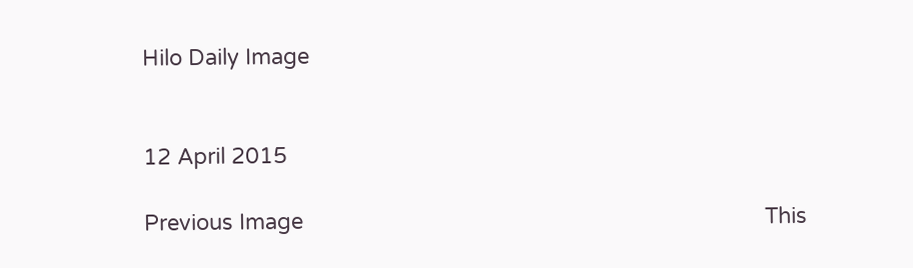Hilo Daily Image


12 April 2015

Previous Image                                                                             This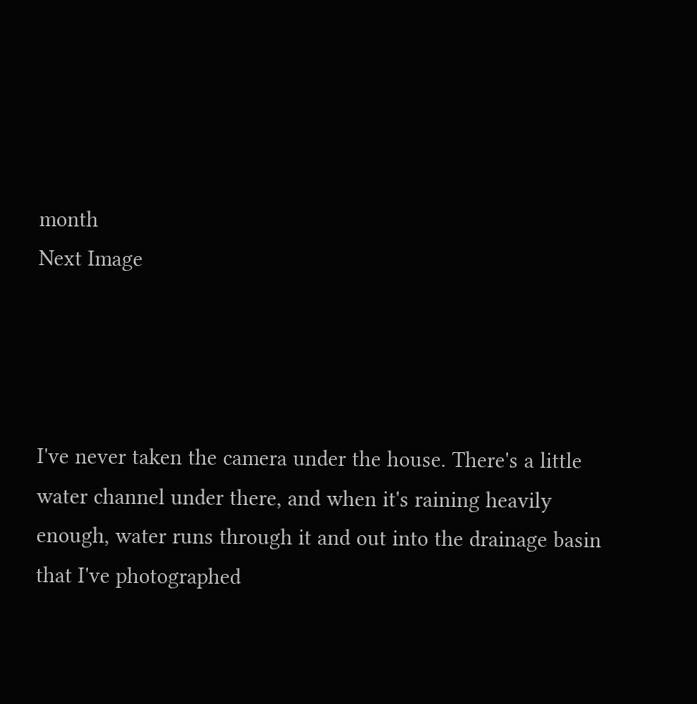month                                                                                      Next Image




I've never taken the camera under the house. There's a little water channel under there, and when it's raining heavily enough, water runs through it and out into the drainage basin that I've photographed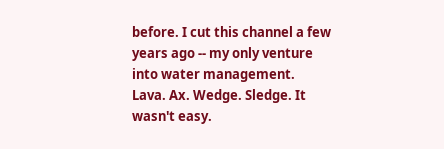before. I cut this channel a few years ago -- my only venture into water management. Lava. Ax. Wedge. Sledge. It wasn't easy.